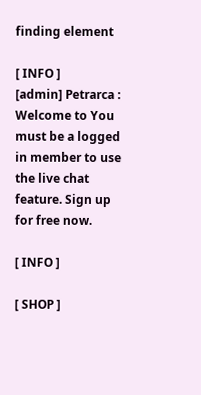finding element

[ INFO ]
[admin] Petrarca : Welcome to You must be a logged in member to use the live chat feature. Sign up for free now.

[ INFO ]

[ SHOP ]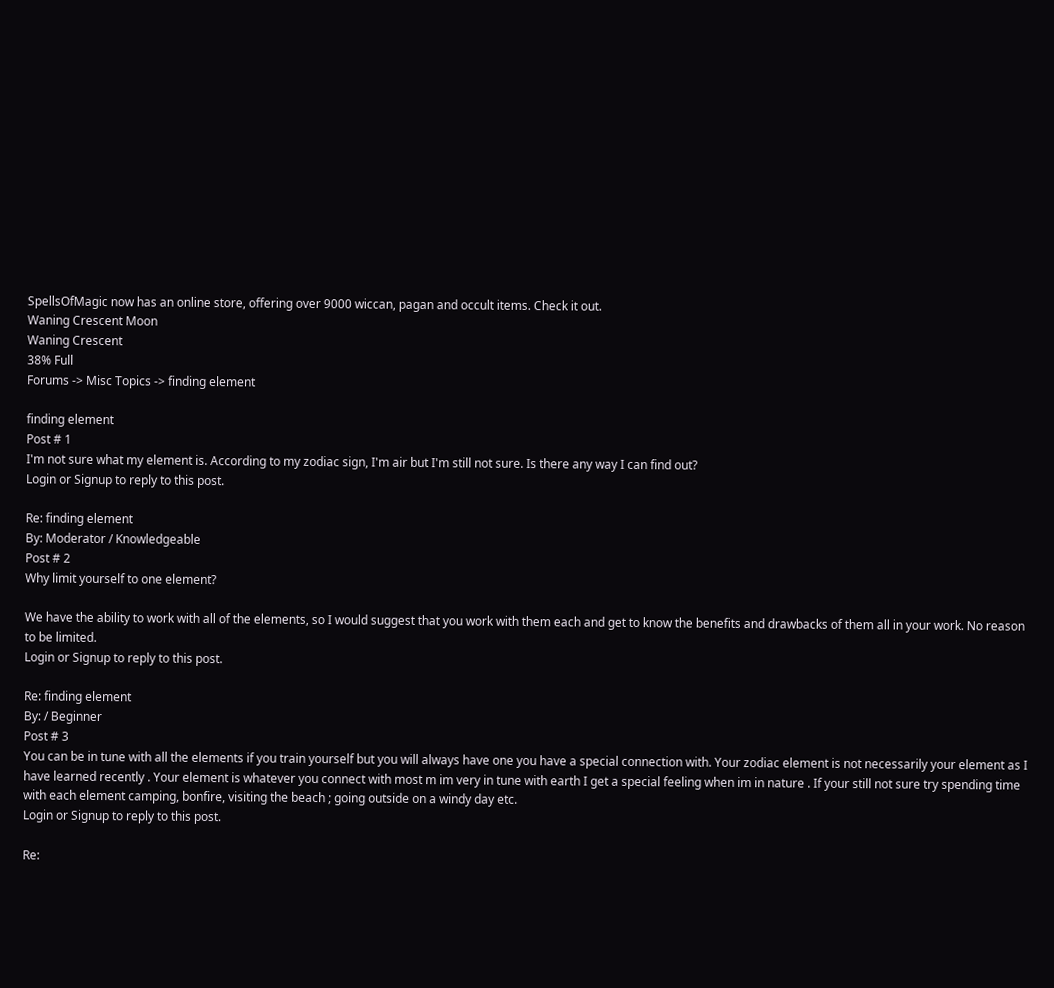SpellsOfMagic now has an online store, offering over 9000 wiccan, pagan and occult items. Check it out.
Waning Crescent Moon
Waning Crescent
38% Full
Forums -> Misc Topics -> finding element

finding element
Post # 1
I'm not sure what my element is. According to my zodiac sign, I'm air but I'm still not sure. Is there any way I can find out?
Login or Signup to reply to this post.

Re: finding element
By: Moderator / Knowledgeable
Post # 2
Why limit yourself to one element?

We have the ability to work with all of the elements, so I would suggest that you work with them each and get to know the benefits and drawbacks of them all in your work. No reason to be limited.
Login or Signup to reply to this post.

Re: finding element
By: / Beginner
Post # 3
You can be in tune with all the elements if you train yourself but you will always have one you have a special connection with. Your zodiac element is not necessarily your element as I have learned recently . Your element is whatever you connect with most m im very in tune with earth I get a special feeling when im in nature . If your still not sure try spending time with each element camping, bonfire, visiting the beach ; going outside on a windy day etc.
Login or Signup to reply to this post.

Re: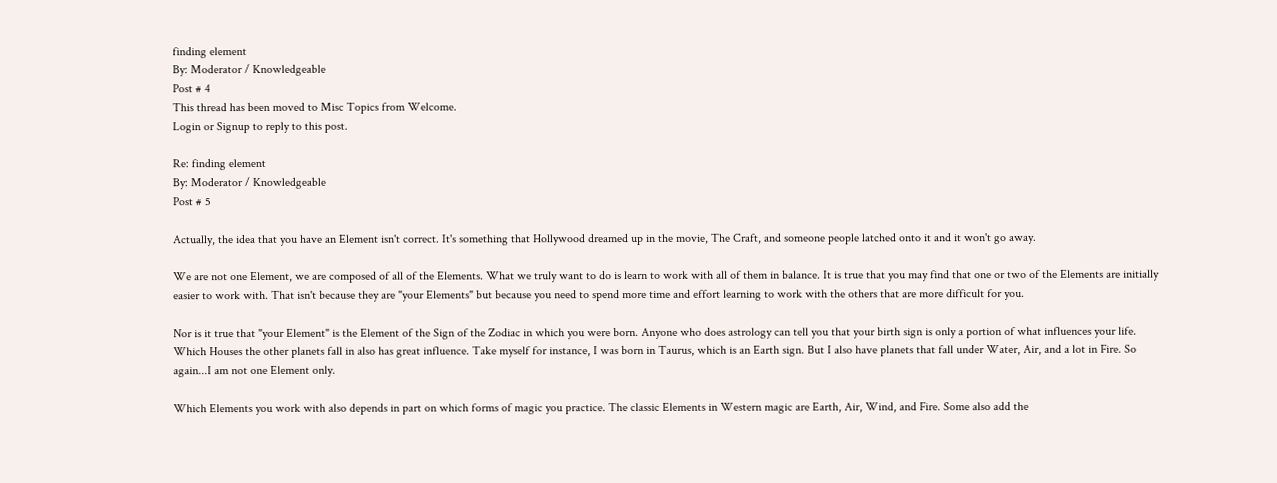finding element
By: Moderator / Knowledgeable
Post # 4
This thread has been moved to Misc Topics from Welcome.
Login or Signup to reply to this post.

Re: finding element
By: Moderator / Knowledgeable
Post # 5

Actually, the idea that you have an Element isn't correct. It's something that Hollywood dreamed up in the movie, The Craft, and someone people latched onto it and it won't go away.

We are not one Element, we are composed of all of the Elements. What we truly want to do is learn to work with all of them in balance. It is true that you may find that one or two of the Elements are initially easier to work with. That isn't because they are "your Elements" but because you need to spend more time and effort learning to work with the others that are more difficult for you.

Nor is it true that "your Element" is the Element of the Sign of the Zodiac in which you were born. Anyone who does astrology can tell you that your birth sign is only a portion of what influences your life. Which Houses the other planets fall in also has great influence. Take myself for instance, I was born in Taurus, which is an Earth sign. But I also have planets that fall under Water, Air, and a lot in Fire. So again...I am not one Element only.

Which Elements you work with also depends in part on which forms of magic you practice. The classic Elements in Western magic are Earth, Air, Wind, and Fire. Some also add the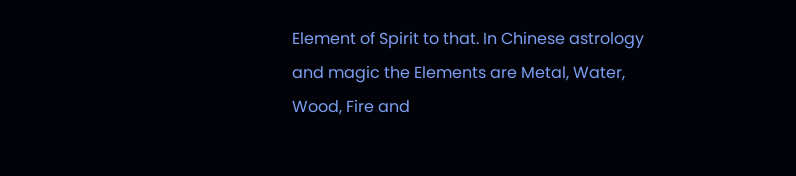Element of Spirit to that. In Chinese astrology and magic the Elements are Metal, Water, Wood, Fire and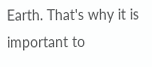Earth. That's why it is important to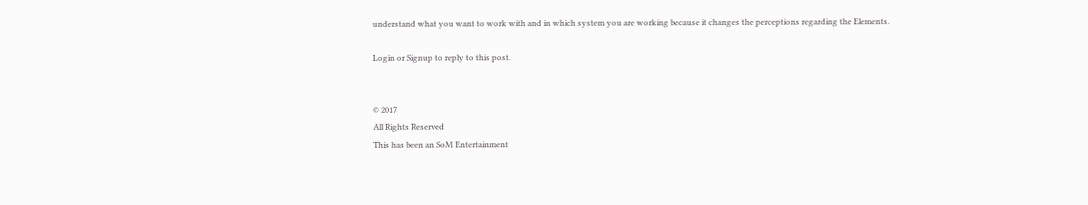understand what you want to work with and in which system you are working because it changes the perceptions regarding the Elements.

Login or Signup to reply to this post.


© 2017
All Rights Reserved
This has been an SoM Entertainment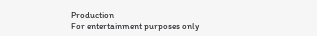Production
For entertainment purposes only